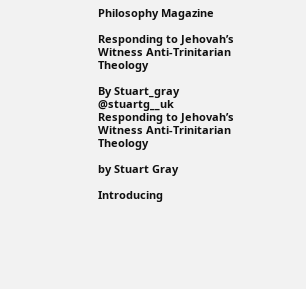Philosophy Magazine

Responding to Jehovah’s Witness Anti-Trinitarian Theology

By Stuart_gray @stuartg__uk
Responding to Jehovah’s Witness Anti-Trinitarian Theology

by Stuart Gray

Introducing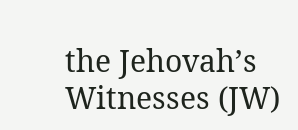the Jehovah’s Witnesses (JW)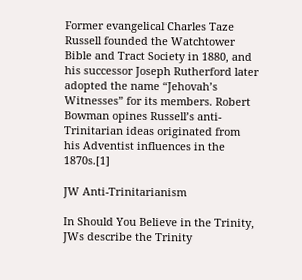Former evangelical Charles Taze Russell founded the Watchtower Bible and Tract Society in 1880, and his successor Joseph Rutherford later adopted the name “Jehovah’s Witnesses” for its members. Robert Bowman opines Russell’s anti-Trinitarian ideas originated from his Adventist influences in the 1870s.[1]

JW Anti-Trinitarianism

In Should You Believe in the Trinity, JWs describe the Trinity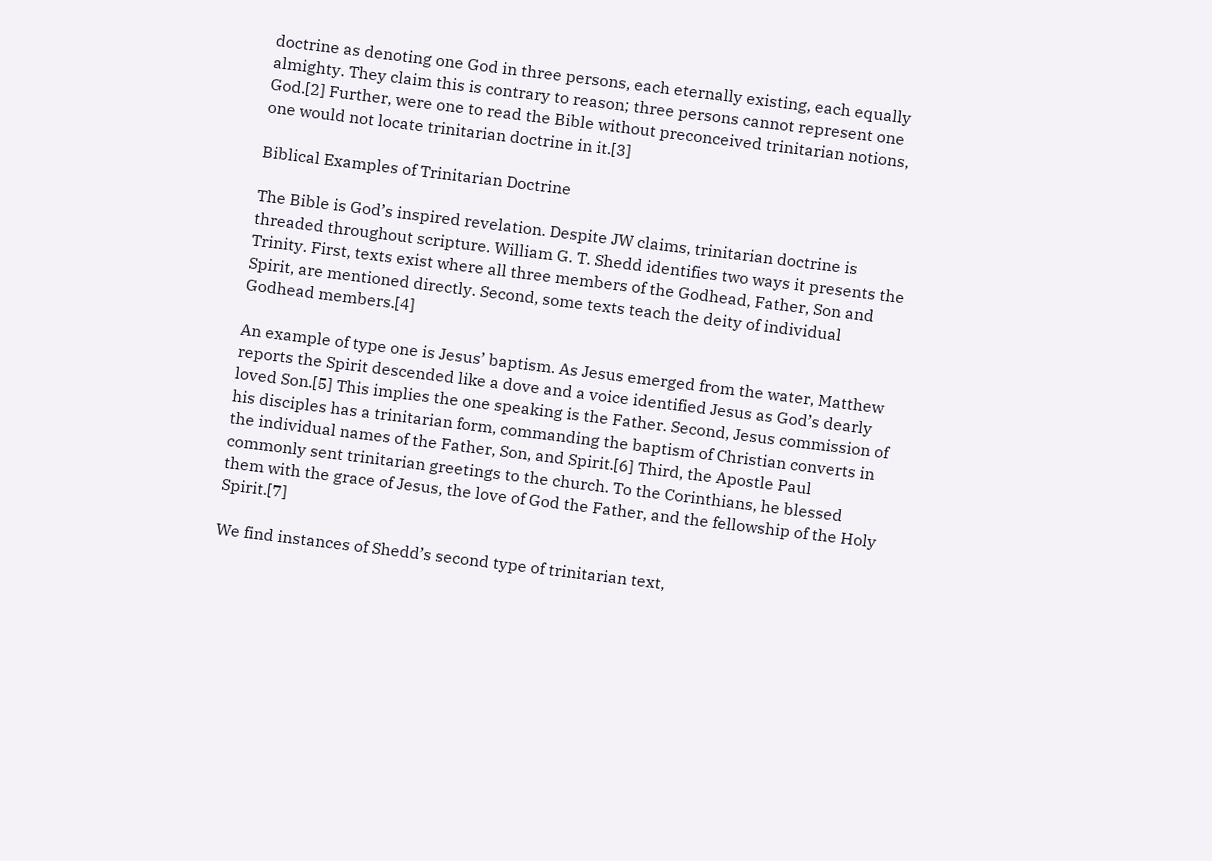doctrine as denoting one God in three persons, each eternally existing, each equally almighty. They claim this is contrary to reason; three persons cannot represent one God.[2] Further, were one to read the Bible without preconceived trinitarian notions, one would not locate trinitarian doctrine in it.[3]

Biblical Examples of Trinitarian Doctrine

The Bible is God’s inspired revelation. Despite JW claims, trinitarian doctrine is threaded throughout scripture. William G. T. Shedd identifies two ways it presents the Trinity. First, texts exist where all three members of the Godhead, Father, Son and Spirit, are mentioned directly. Second, some texts teach the deity of individual Godhead members.[4]

An example of type one is Jesus’ baptism. As Jesus emerged from the water, Matthew reports the Spirit descended like a dove and a voice identified Jesus as God’s dearly loved Son.[5] This implies the one speaking is the Father. Second, Jesus commission of his disciples has a trinitarian form, commanding the baptism of Christian converts in the individual names of the Father, Son, and Spirit.[6] Third, the Apostle Paul commonly sent trinitarian greetings to the church. To the Corinthians, he blessed them with the grace of Jesus, the love of God the Father, and the fellowship of the Holy Spirit.[7]

We find instances of Shedd’s second type of trinitarian text,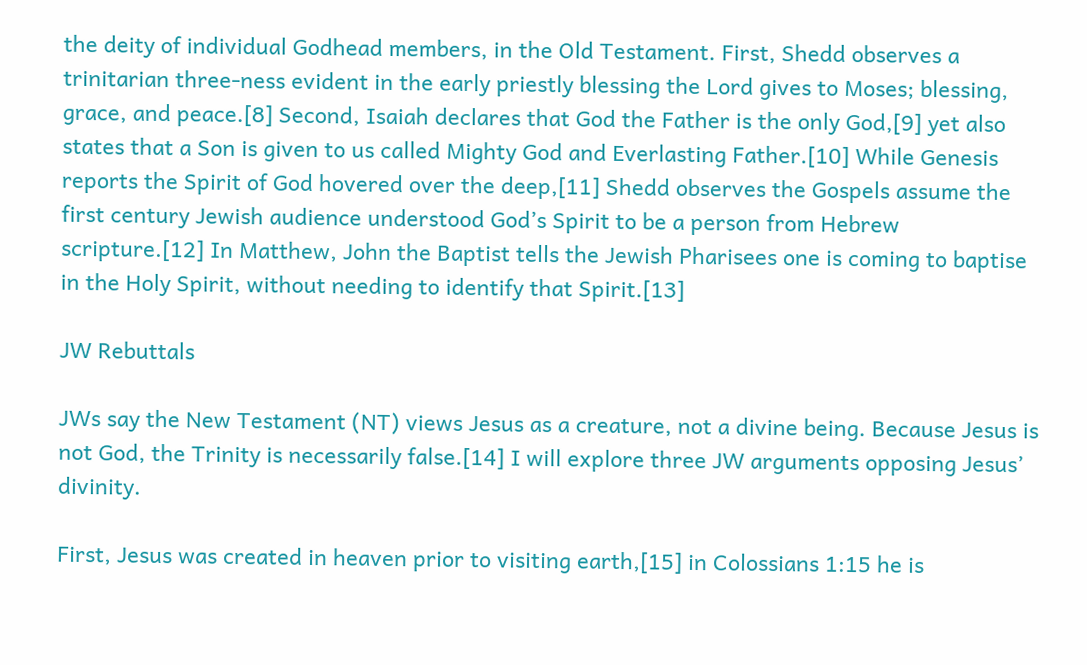the deity of individual Godhead members, in the Old Testament. First, Shedd observes a trinitarian three-ness evident in the early priestly blessing the Lord gives to Moses; blessing, grace, and peace.[8] Second, Isaiah declares that God the Father is the only God,[9] yet also states that a Son is given to us called Mighty God and Everlasting Father.[10] While Genesis reports the Spirit of God hovered over the deep,[11] Shedd observes the Gospels assume the first century Jewish audience understood God’s Spirit to be a person from Hebrew scripture.[12] In Matthew, John the Baptist tells the Jewish Pharisees one is coming to baptise in the Holy Spirit, without needing to identify that Spirit.[13]

JW Rebuttals

JWs say the New Testament (NT) views Jesus as a creature, not a divine being. Because Jesus is not God, the Trinity is necessarily false.[14] I will explore three JW arguments opposing Jesus’ divinity.

First, Jesus was created in heaven prior to visiting earth,[15] in Colossians 1:15 he is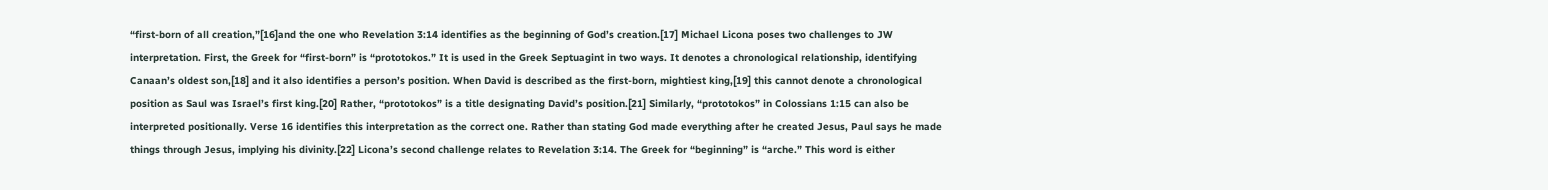“first-born of all creation,”[16]and the one who Revelation 3:14 identifies as the beginning of God’s creation.[17] Michael Licona poses two challenges to JW interpretation. First, the Greek for “first-born” is “prototokos.” It is used in the Greek Septuagint in two ways. It denotes a chronological relationship, identifying Canaan’s oldest son,[18] and it also identifies a person’s position. When David is described as the first-born, mightiest king,[19] this cannot denote a chronological position as Saul was Israel’s first king.[20] Rather, “prototokos” is a title designating David’s position.[21] Similarly, “prototokos” in Colossians 1:15 can also be interpreted positionally. Verse 16 identifies this interpretation as the correct one. Rather than stating God made everything after he created Jesus, Paul says he made things through Jesus, implying his divinity.[22] Licona’s second challenge relates to Revelation 3:14. The Greek for “beginning” is “arche.” This word is either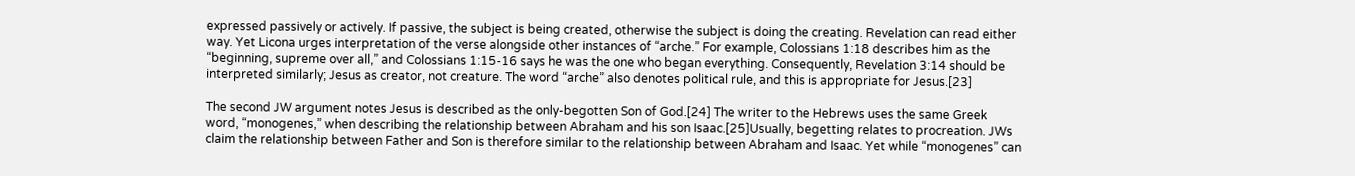expressed passively or actively. If passive, the subject is being created, otherwise the subject is doing the creating. Revelation can read either way. Yet Licona urges interpretation of the verse alongside other instances of “arche.” For example, Colossians 1:18 describes him as the “beginning, supreme over all,” and Colossians 1:15-16 says he was the one who began everything. Consequently, Revelation 3:14 should be interpreted similarly; Jesus as creator, not creature. The word “arche” also denotes political rule, and this is appropriate for Jesus.[23]

The second JW argument notes Jesus is described as the only-begotten Son of God.[24] The writer to the Hebrews uses the same Greek word, “monogenes,” when describing the relationship between Abraham and his son Isaac.[25]Usually, begetting relates to procreation. JWs claim the relationship between Father and Son is therefore similar to the relationship between Abraham and Isaac. Yet while “monogenes” can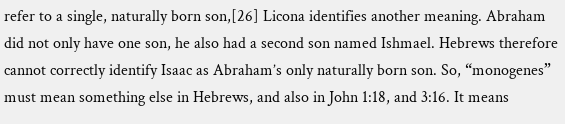refer to a single, naturally born son,[26] Licona identifies another meaning. Abraham did not only have one son, he also had a second son named Ishmael. Hebrews therefore cannot correctly identify Isaac as Abraham’s only naturally born son. So, “monogenes” must mean something else in Hebrews, and also in John 1:18, and 3:16. It means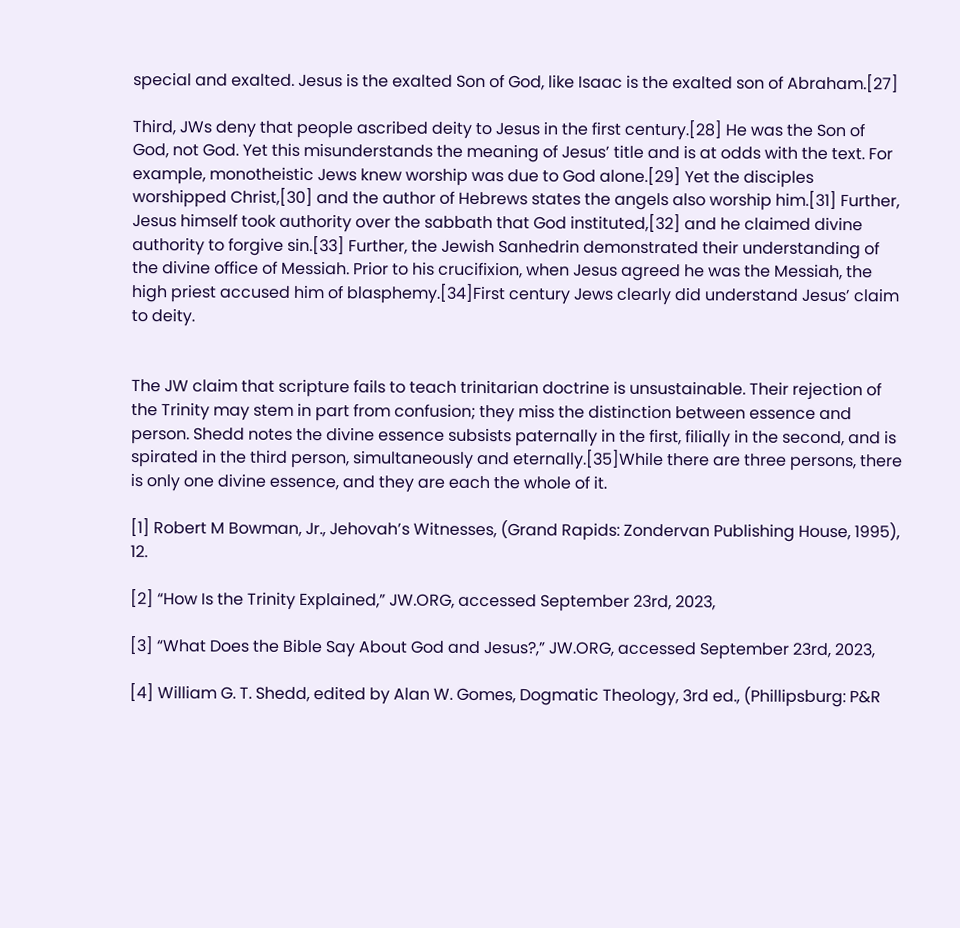special and exalted. Jesus is the exalted Son of God, like Isaac is the exalted son of Abraham.[27]

Third, JWs deny that people ascribed deity to Jesus in the first century.[28] He was the Son of God, not God. Yet this misunderstands the meaning of Jesus’ title and is at odds with the text. For example, monotheistic Jews knew worship was due to God alone.[29] Yet the disciples worshipped Christ,[30] and the author of Hebrews states the angels also worship him.[31] Further, Jesus himself took authority over the sabbath that God instituted,[32] and he claimed divine authority to forgive sin.[33] Further, the Jewish Sanhedrin demonstrated their understanding of the divine office of Messiah. Prior to his crucifixion, when Jesus agreed he was the Messiah, the high priest accused him of blasphemy.[34]First century Jews clearly did understand Jesus’ claim to deity.


The JW claim that scripture fails to teach trinitarian doctrine is unsustainable. Their rejection of the Trinity may stem in part from confusion; they miss the distinction between essence and person. Shedd notes the divine essence subsists paternally in the first, filially in the second, and is spirated in the third person, simultaneously and eternally.[35]While there are three persons, there is only one divine essence, and they are each the whole of it.

[1] Robert M Bowman, Jr., Jehovah’s Witnesses, (Grand Rapids: Zondervan Publishing House, 1995), 12.

[2] “How Is the Trinity Explained,” JW.ORG, accessed September 23rd, 2023,

[3] “What Does the Bible Say About God and Jesus?,” JW.ORG, accessed September 23rd, 2023,

[4] William G. T. Shedd, edited by Alan W. Gomes, Dogmatic Theology, 3rd ed., (Phillipsburg: P&R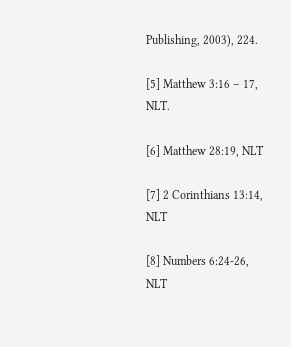Publishing, 2003), 224.

[5] Matthew 3:16 – 17, NLT.

[6] Matthew 28:19, NLT

[7] 2 Corinthians 13:14, NLT

[8] Numbers 6:24-26, NLT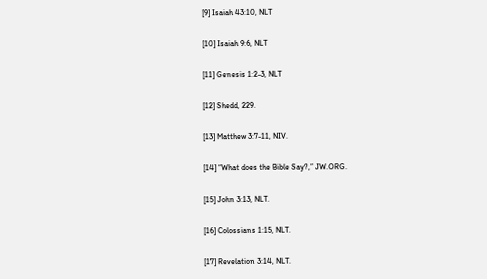[9] Isaiah 43:10, NLT

[10] Isaiah 9:6, NLT

[11] Genesis 1:2-3, NLT

[12] Shedd, 229.

[13] Matthew 3:7-11, NIV.

[14] “What does the Bible Say?,” JW.ORG.

[15] John 3:13, NLT.

[16] Colossians 1:15, NLT.

[17] Revelation 3:14, NLT.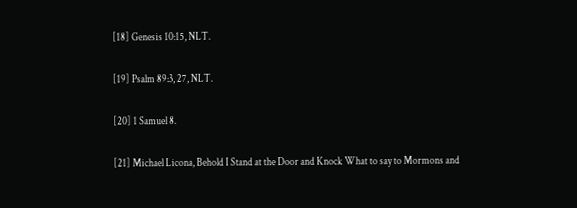[18] Genesis 10:15, NLT.

[19] Psalm 89:3, 27, NLT.

[20] 1 Samuel 8.

[21] Michael Licona, Behold I Stand at the Door and Knock What to say to Mormons and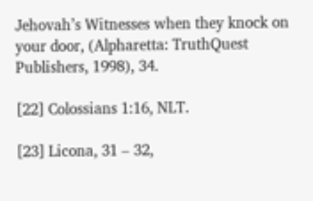Jehovah’s Witnesses when they knock on your door, (Alpharetta: TruthQuest Publishers, 1998), 34.

[22] Colossians 1:16, NLT.

[23] Licona, 31 – 32,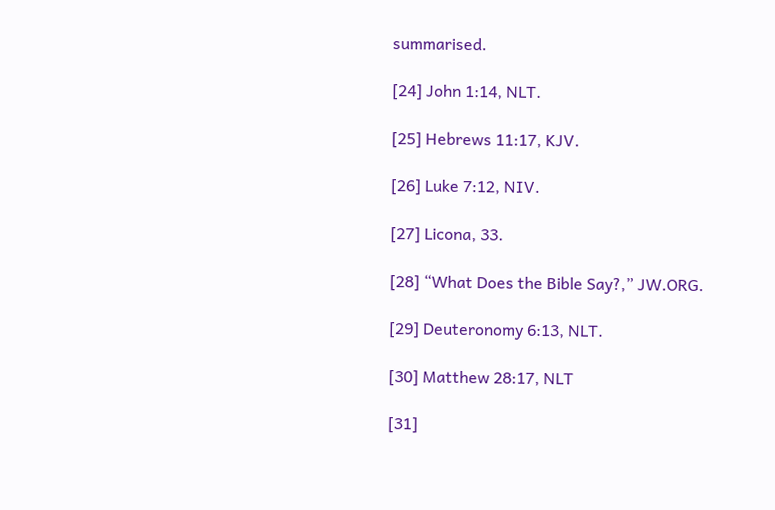summarised.

[24] John 1:14, NLT.

[25] Hebrews 11:17, KJV.

[26] Luke 7:12, NIV.

[27] Licona, 33.

[28] “What Does the Bible Say?,” JW.ORG.

[29] Deuteronomy 6:13, NLT.

[30] Matthew 28:17, NLT

[31]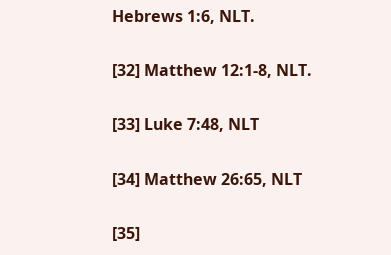Hebrews 1:6, NLT.

[32] Matthew 12:1-8, NLT.

[33] Luke 7:48, NLT

[34] Matthew 26:65, NLT

[35]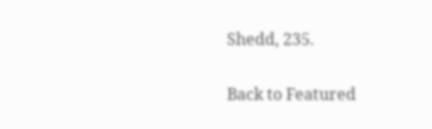Shedd, 235.

Back to Featured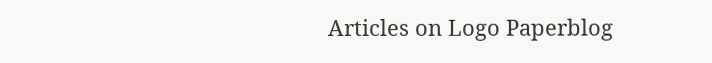Articles on Logo Paperblog